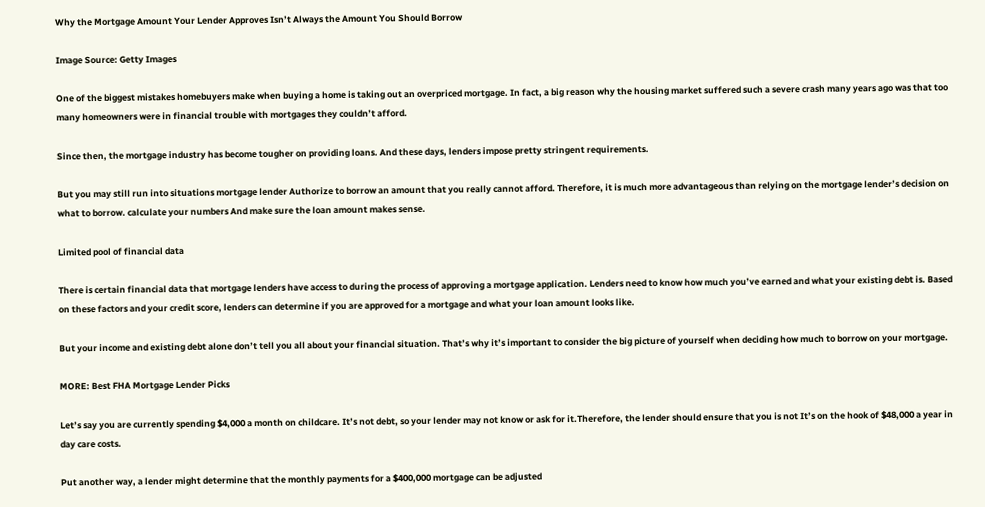Why the Mortgage Amount Your Lender Approves Isn’t Always the Amount You Should Borrow

Image Source: Getty Images

One of the biggest mistakes homebuyers make when buying a home is taking out an overpriced mortgage. In fact, a big reason why the housing market suffered such a severe crash many years ago was that too many homeowners were in financial trouble with mortgages they couldn’t afford.

Since then, the mortgage industry has become tougher on providing loans. And these days, lenders impose pretty stringent requirements.

But you may still run into situations mortgage lender Authorize to borrow an amount that you really cannot afford. Therefore, it is much more advantageous than relying on the mortgage lender’s decision on what to borrow. calculate your numbers And make sure the loan amount makes sense.

Limited pool of financial data

There is certain financial data that mortgage lenders have access to during the process of approving a mortgage application. Lenders need to know how much you’ve earned and what your existing debt is. Based on these factors and your credit score, lenders can determine if you are approved for a mortgage and what your loan amount looks like.

But your income and existing debt alone don’t tell you all about your financial situation. That’s why it’s important to consider the big picture of yourself when deciding how much to borrow on your mortgage.

MORE: Best FHA Mortgage Lender Picks

Let’s say you are currently spending $4,000 a month on childcare. It’s not debt, so your lender may not know or ask for it.Therefore, the lender should ensure that you is not It’s on the hook of $48,000 a year in day care costs.

Put another way, a lender might determine that the monthly payments for a $400,000 mortgage can be adjusted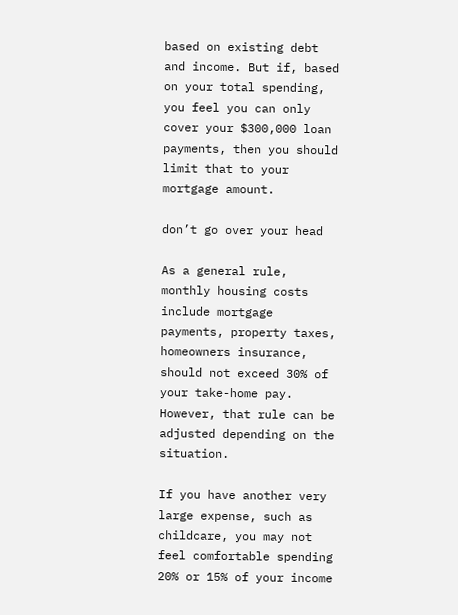based on existing debt and income. But if, based on your total spending, you feel you can only cover your $300,000 loan payments, then you should limit that to your mortgage amount.

don’t go over your head

As a general rule, monthly housing costs include mortgage payments, property taxes, homeowners insurance, should not exceed 30% of your take-home pay. However, that rule can be adjusted depending on the situation.

If you have another very large expense, such as childcare, you may not feel comfortable spending 20% or 15% of your income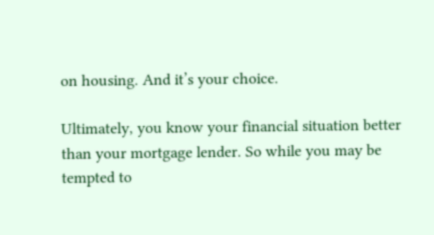on housing. And it’s your choice.

Ultimately, you know your financial situation better than your mortgage lender. So while you may be tempted to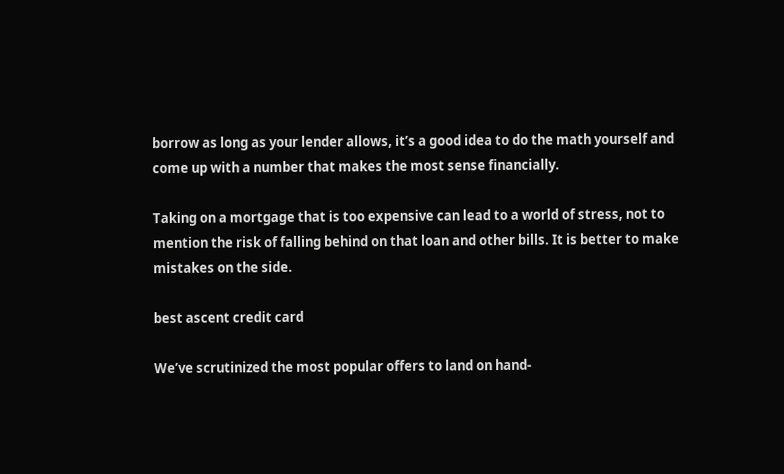borrow as long as your lender allows, it’s a good idea to do the math yourself and come up with a number that makes the most sense financially.

Taking on a mortgage that is too expensive can lead to a world of stress, not to mention the risk of falling behind on that loan and other bills. It is better to make mistakes on the side.

best ascent credit card

We’ve scrutinized the most popular offers to land on hand-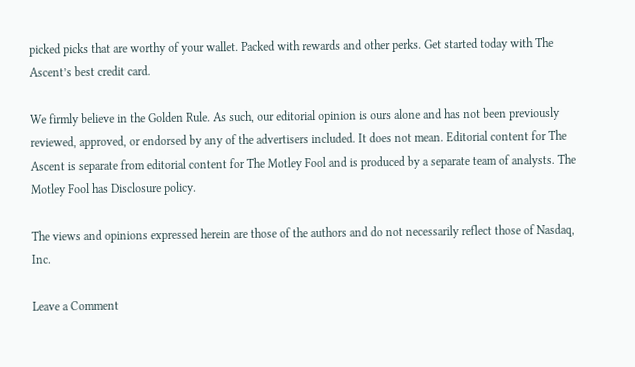picked picks that are worthy of your wallet. Packed with rewards and other perks. Get started today with The Ascent’s best credit card.

We firmly believe in the Golden Rule. As such, our editorial opinion is ours alone and has not been previously reviewed, approved, or endorsed by any of the advertisers included. It does not mean. Editorial content for The Ascent is separate from editorial content for The Motley Fool and is produced by a separate team of analysts. The Motley Fool has Disclosure policy.

The views and opinions expressed herein are those of the authors and do not necessarily reflect those of Nasdaq, Inc.

Leave a Comment